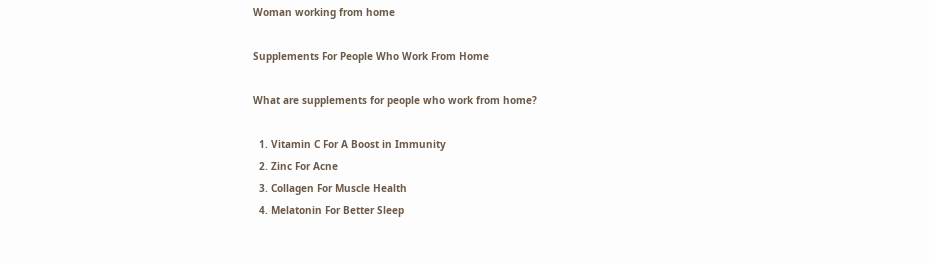Woman working from home

Supplements For People Who Work From Home

What are supplements for people who work from home?

  1. Vitamin C For A Boost in Immunity
  2. Zinc For Acne
  3. Collagen For Muscle Health
  4. Melatonin For Better Sleep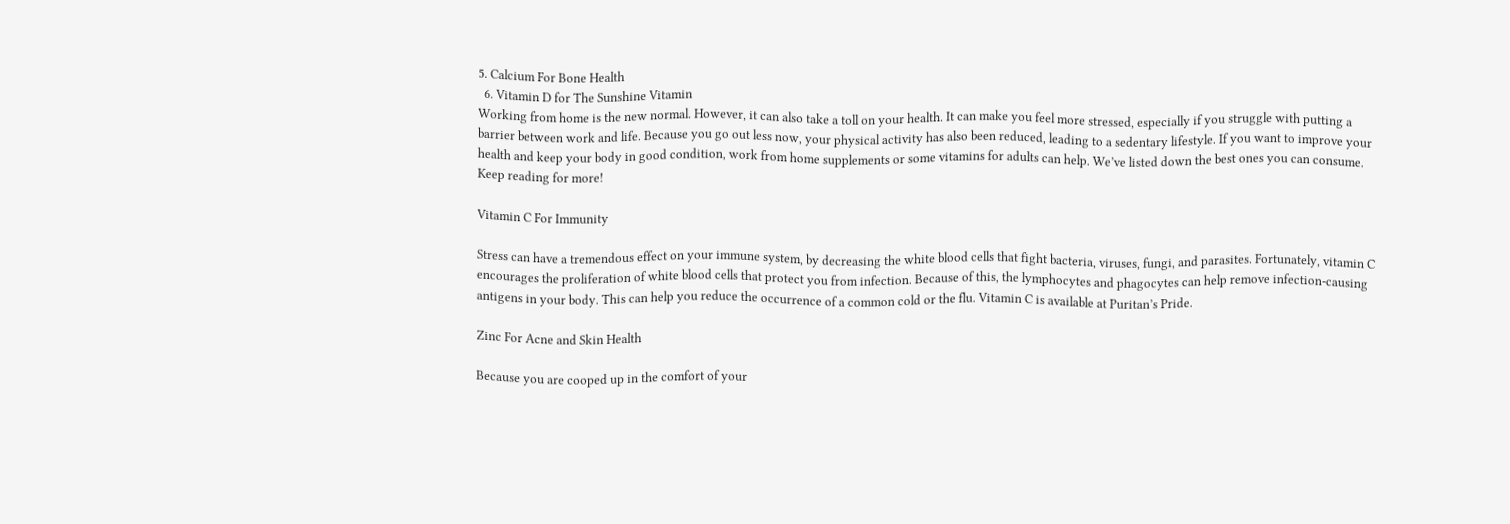5. Calcium For Bone Health
  6. Vitamin D for The Sunshine Vitamin
Working from home is the new normal. However, it can also take a toll on your health. It can make you feel more stressed, especially if you struggle with putting a barrier between work and life. Because you go out less now, your physical activity has also been reduced, leading to a sedentary lifestyle. If you want to improve your health and keep your body in good condition, work from home supplements or some vitamins for adults can help. We’ve listed down the best ones you can consume. Keep reading for more!

Vitamin C For Immunity

Stress can have a tremendous effect on your immune system, by decreasing the white blood cells that fight bacteria, viruses, fungi, and parasites. Fortunately, vitamin C encourages the proliferation of white blood cells that protect you from infection. Because of this, the lymphocytes and phagocytes can help remove infection-causing antigens in your body. This can help you reduce the occurrence of a common cold or the flu. Vitamin C is available at Puritan’s Pride.

Zinc For Acne and Skin Health

Because you are cooped up in the comfort of your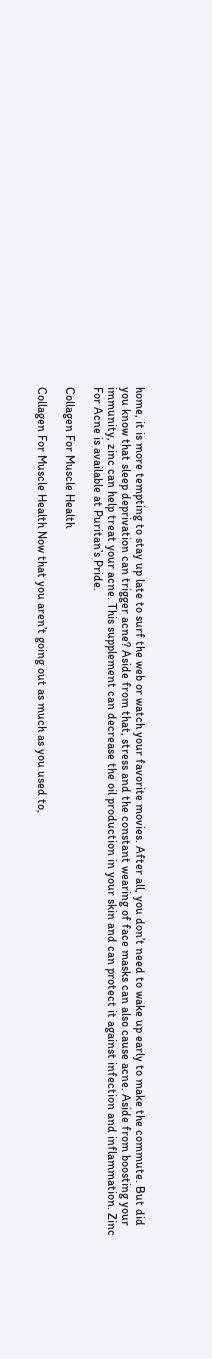home, it is more tempting to stay up late to surf the web or watch your favorite movies. After all, you don’t need to wake up early to make the commute. But did you know that sleep deprivation can trigger acne? Aside from that, stress and the constant wearing of face masks can also cause acne. Aside from boosting your immunity, zinc can help treat your acne. This supplement can decrease the oil production in your skin and can protect it against infection and inflammation. Zinc For Acne is available at Puritan’s Pride.

Collagen For Muscle Health

Collagen For Muscle Health Now that you aren’t going out as much as you used to,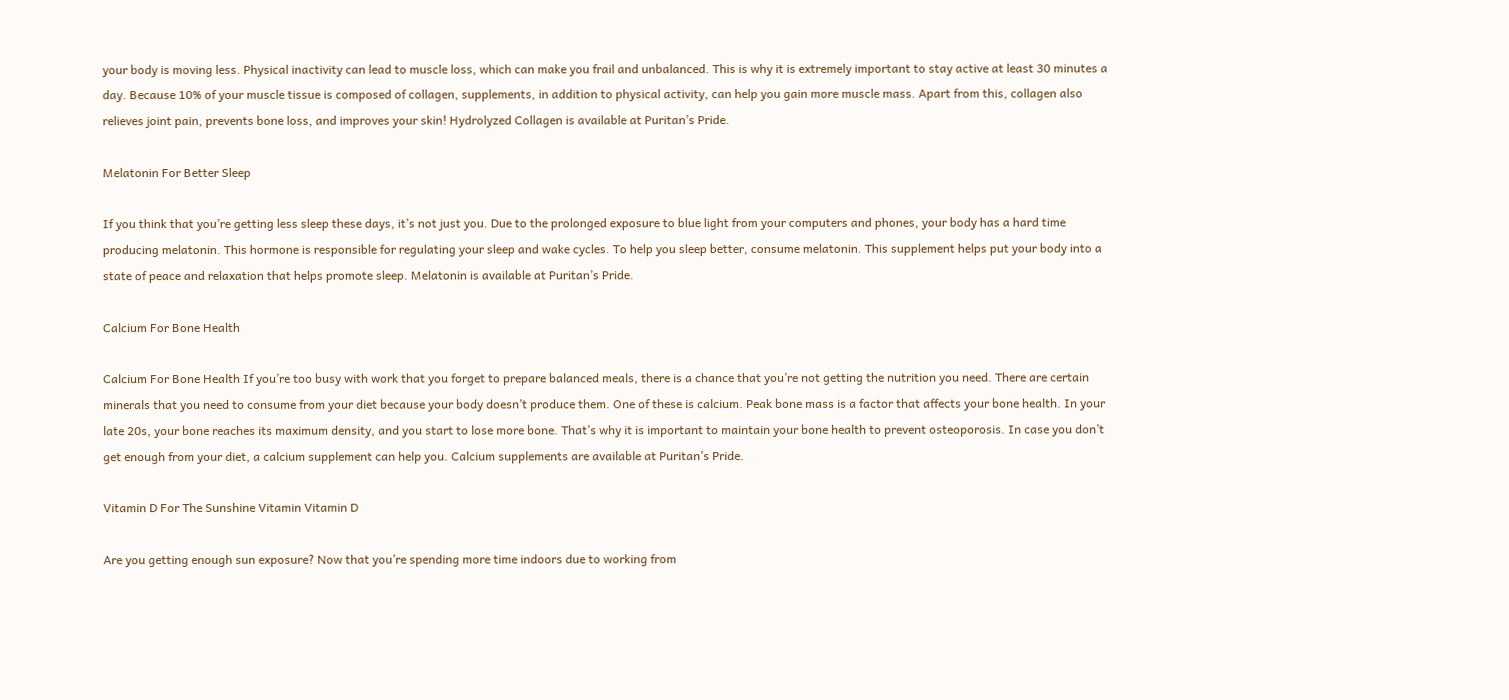your body is moving less. Physical inactivity can lead to muscle loss, which can make you frail and unbalanced. This is why it is extremely important to stay active at least 30 minutes a day. Because 10% of your muscle tissue is composed of collagen, supplements, in addition to physical activity, can help you gain more muscle mass. Apart from this, collagen also relieves joint pain, prevents bone loss, and improves your skin! Hydrolyzed Collagen is available at Puritan’s Pride.

Melatonin For Better Sleep

If you think that you’re getting less sleep these days, it’s not just you. Due to the prolonged exposure to blue light from your computers and phones, your body has a hard time producing melatonin. This hormone is responsible for regulating your sleep and wake cycles. To help you sleep better, consume melatonin. This supplement helps put your body into a state of peace and relaxation that helps promote sleep. Melatonin is available at Puritan’s Pride.

Calcium For Bone Health

Calcium For Bone Health If you’re too busy with work that you forget to prepare balanced meals, there is a chance that you’re not getting the nutrition you need. There are certain minerals that you need to consume from your diet because your body doesn’t produce them. One of these is calcium. Peak bone mass is a factor that affects your bone health. In your late 20s, your bone reaches its maximum density, and you start to lose more bone. That’s why it is important to maintain your bone health to prevent osteoporosis. In case you don’t get enough from your diet, a calcium supplement can help you. Calcium supplements are available at Puritan’s Pride.

Vitamin D For The Sunshine Vitamin Vitamin D

Are you getting enough sun exposure? Now that you’re spending more time indoors due to working from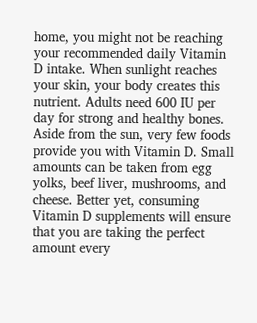home, you might not be reaching your recommended daily Vitamin D intake. When sunlight reaches your skin, your body creates this nutrient. Adults need 600 IU per day for strong and healthy bones. Aside from the sun, very few foods provide you with Vitamin D. Small amounts can be taken from egg yolks, beef liver, mushrooms, and cheese. Better yet, consuming Vitamin D supplements will ensure that you are taking the perfect amount every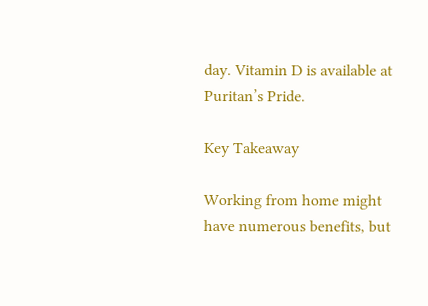day. Vitamin D is available at Puritan’s Pride.

Key Takeaway

Working from home might have numerous benefits, but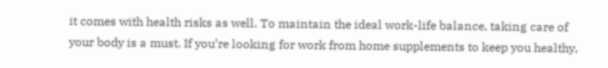it comes with health risks as well. To maintain the ideal work-life balance, taking care of your body is a must. If you’re looking for work from home supplements to keep you healthy,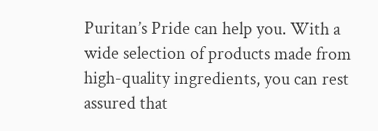Puritan’s Pride can help you. With a wide selection of products made from high-quality ingredients, you can rest assured that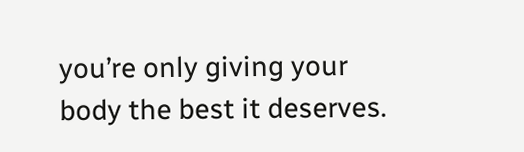you’re only giving your body the best it deserves.